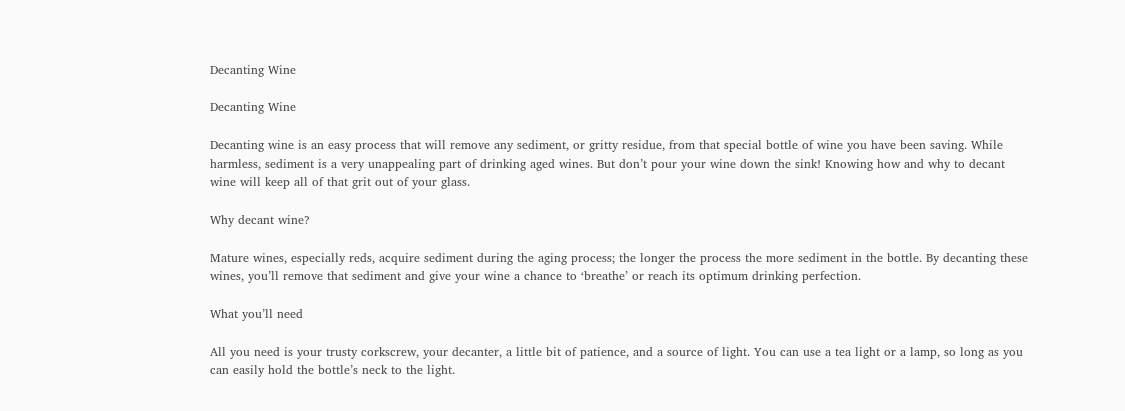Decanting Wine

Decanting Wine

Decanting wine is an easy process that will remove any sediment, or gritty residue, from that special bottle of wine you have been saving. While harmless, sediment is a very unappealing part of drinking aged wines. But don’t pour your wine down the sink! Knowing how and why to decant wine will keep all of that grit out of your glass.

Why decant wine?

Mature wines, especially reds, acquire sediment during the aging process; the longer the process the more sediment in the bottle. By decanting these wines, you’ll remove that sediment and give your wine a chance to ‘breathe’ or reach its optimum drinking perfection.

What you’ll need

All you need is your trusty corkscrew, your decanter, a little bit of patience, and a source of light. You can use a tea light or a lamp, so long as you can easily hold the bottle’s neck to the light.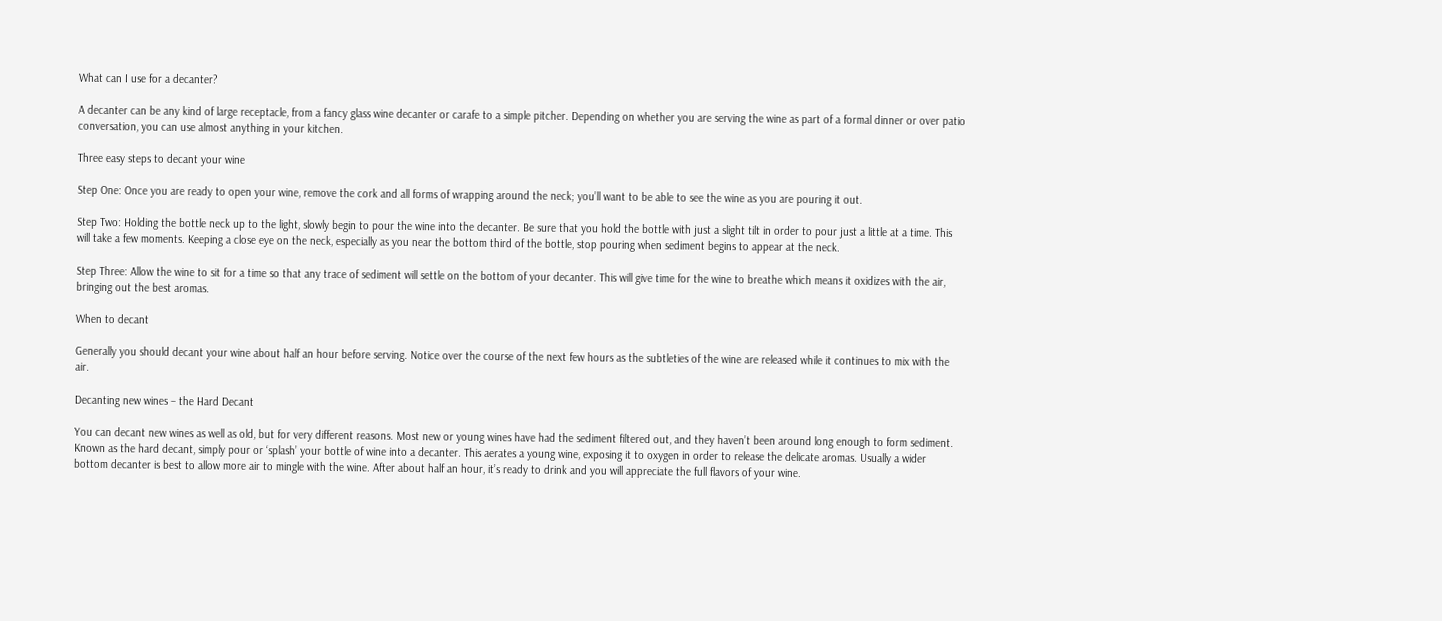What can I use for a decanter?

A decanter can be any kind of large receptacle, from a fancy glass wine decanter or carafe to a simple pitcher. Depending on whether you are serving the wine as part of a formal dinner or over patio conversation, you can use almost anything in your kitchen.

Three easy steps to decant your wine

Step One: Once you are ready to open your wine, remove the cork and all forms of wrapping around the neck; you’ll want to be able to see the wine as you are pouring it out.

Step Two: Holding the bottle neck up to the light, slowly begin to pour the wine into the decanter. Be sure that you hold the bottle with just a slight tilt in order to pour just a little at a time. This will take a few moments. Keeping a close eye on the neck, especially as you near the bottom third of the bottle, stop pouring when sediment begins to appear at the neck.

Step Three: Allow the wine to sit for a time so that any trace of sediment will settle on the bottom of your decanter. This will give time for the wine to breathe which means it oxidizes with the air, bringing out the best aromas.

When to decant

Generally you should decant your wine about half an hour before serving. Notice over the course of the next few hours as the subtleties of the wine are released while it continues to mix with the air.

Decanting new wines – the Hard Decant

You can decant new wines as well as old, but for very different reasons. Most new or young wines have had the sediment filtered out, and they haven’t been around long enough to form sediment. Known as the hard decant, simply pour or ‘splash’ your bottle of wine into a decanter. This aerates a young wine, exposing it to oxygen in order to release the delicate aromas. Usually a wider bottom decanter is best to allow more air to mingle with the wine. After about half an hour, it’s ready to drink and you will appreciate the full flavors of your wine.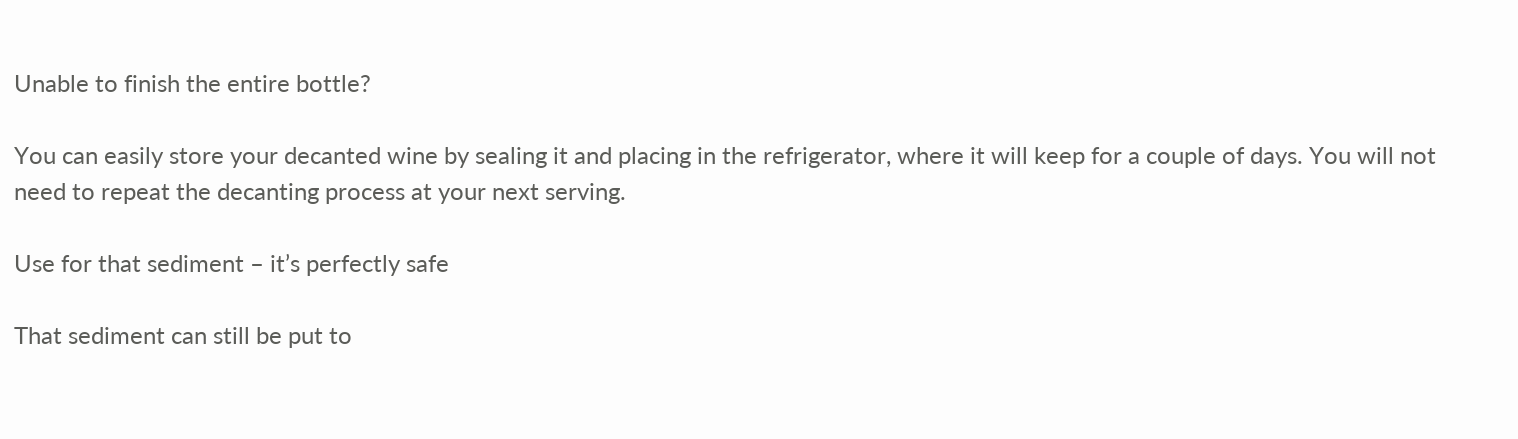Unable to finish the entire bottle?

You can easily store your decanted wine by sealing it and placing in the refrigerator, where it will keep for a couple of days. You will not need to repeat the decanting process at your next serving.

Use for that sediment – it’s perfectly safe

That sediment can still be put to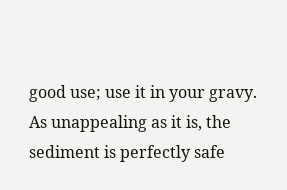good use; use it in your gravy. As unappealing as it is, the sediment is perfectly safe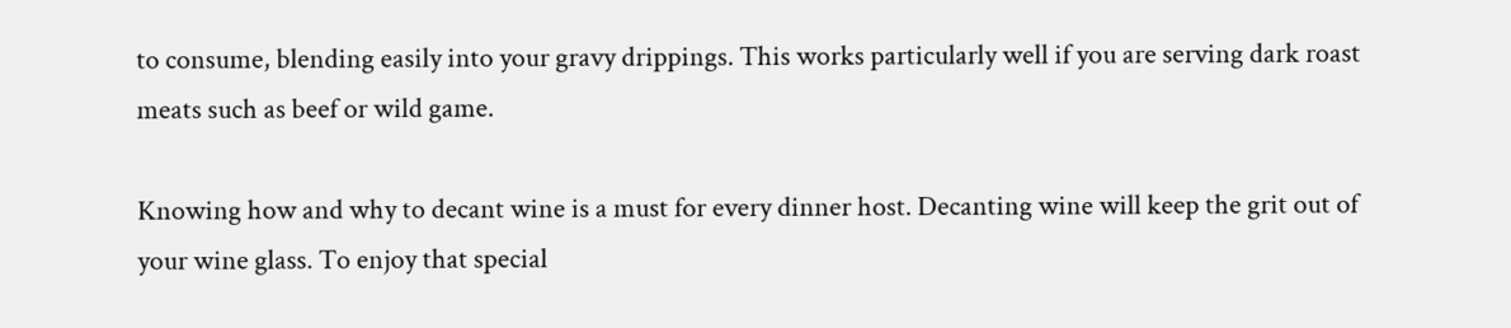to consume, blending easily into your gravy drippings. This works particularly well if you are serving dark roast meats such as beef or wild game.

Knowing how and why to decant wine is a must for every dinner host. Decanting wine will keep the grit out of your wine glass. To enjoy that special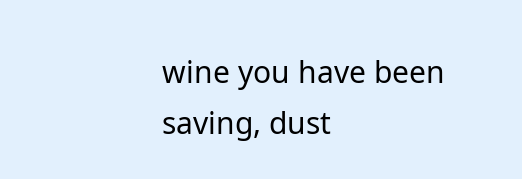wine you have been saving, dust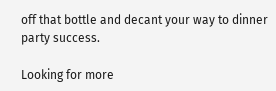off that bottle and decant your way to dinner party success.

Looking for more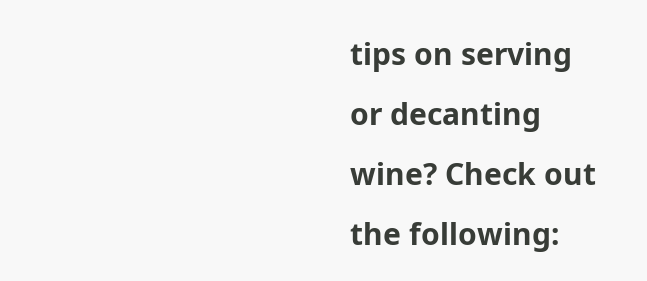tips on serving or decanting wine? Check out the following: